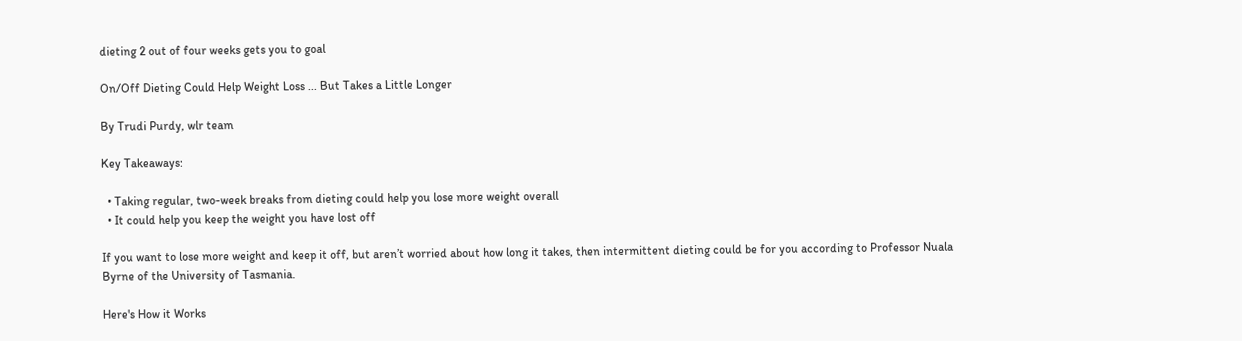dieting 2 out of four weeks gets you to goal

On/Off Dieting Could Help Weight Loss ... But Takes a Little Longer

By Trudi Purdy, wlr team

Key Takeaways:

  • Taking regular, two-week breaks from dieting could help you lose more weight overall
  • It could help you keep the weight you have lost off

If you want to lose more weight and keep it off, but aren’t worried about how long it takes, then intermittent dieting could be for you according to Professor Nuala Byrne of the University of Tasmania.

Here's How it Works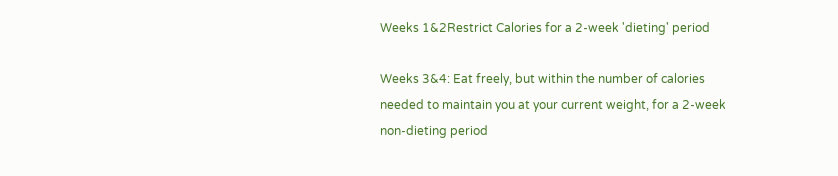Weeks 1&2Restrict Calories for a 2-week 'dieting' period

Weeks 3&4: Eat freely, but within the number of calories needed to maintain you at your current weight, for a 2-week non-dieting period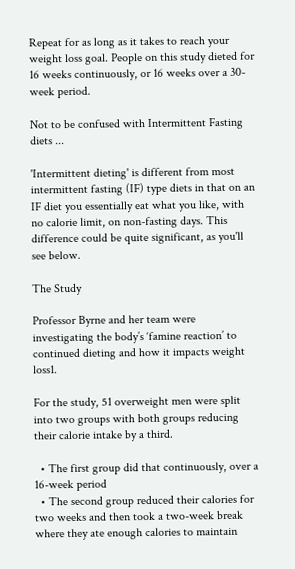Repeat for as long as it takes to reach your weight loss goal. People on this study dieted for 16 weeks continuously, or 16 weeks over a 30-week period.

Not to be confused with Intermittent Fasting diets ...

'Intermittent dieting' is different from most intermittent fasting (IF) type diets in that on an IF diet you essentially eat what you like, with no calorie limit, on non-fasting days. This difference could be quite significant, as you'll see below.

The Study

Professor Byrne and her team were investigating the body’s ‘famine reaction’ to continued dieting and how it impacts weight loss1.

For the study, 51 overweight men were split into two groups with both groups reducing their calorie intake by a third.

  • The first group did that continuously, over a 16-week period
  • The second group reduced their calories for two weeks and then took a two-week break where they ate enough calories to maintain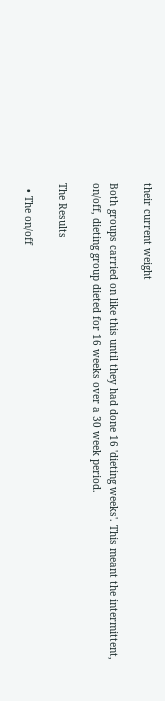their current weight

Both groups carried on like this until they had done 16 'dieting weeks'. This meant the intermittent, on/off, dieting group dieted for 16 weeks over a 30 week period.

The Results

  • The on/off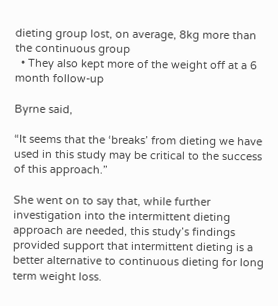dieting group lost, on average, 8kg more than the continuous group
  • They also kept more of the weight off at a 6 month follow-up

Byrne said,

“It seems that the ‘breaks’ from dieting we have used in this study may be critical to the success of this approach.”

She went on to say that, while further investigation into the intermittent dieting approach are needed, this study’s findings provided support that intermittent dieting is a better alternative to continuous dieting for long term weight loss.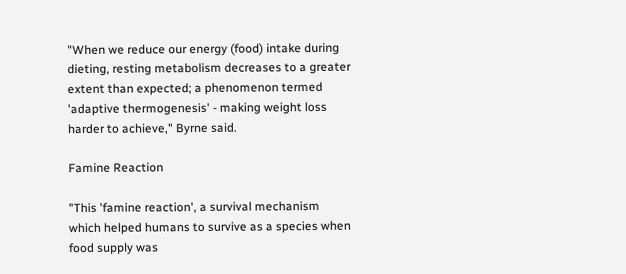"When we reduce our energy (food) intake during dieting, resting metabolism decreases to a greater extent than expected; a phenomenon termed 'adaptive thermogenesis' - making weight loss harder to achieve," Byrne said.

Famine Reaction

"This 'famine reaction', a survival mechanism which helped humans to survive as a species when food supply was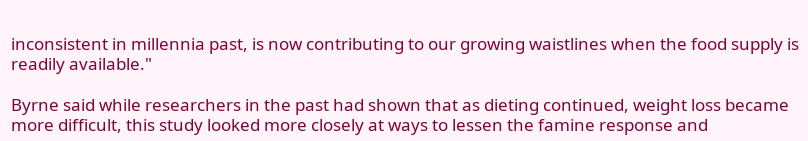inconsistent in millennia past, is now contributing to our growing waistlines when the food supply is readily available."

Byrne said while researchers in the past had shown that as dieting continued, weight loss became more difficult, this study looked more closely at ways to lessen the famine response and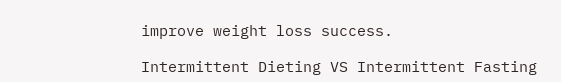improve weight loss success.

Intermittent Dieting VS Intermittent Fasting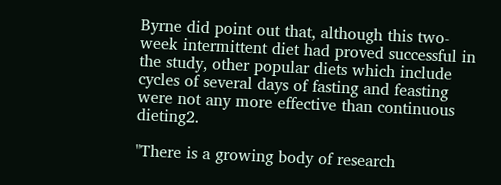Byrne did point out that, although this two-week intermittent diet had proved successful in the study, other popular diets which include cycles of several days of fasting and feasting were not any more effective than continuous dieting2.

"There is a growing body of research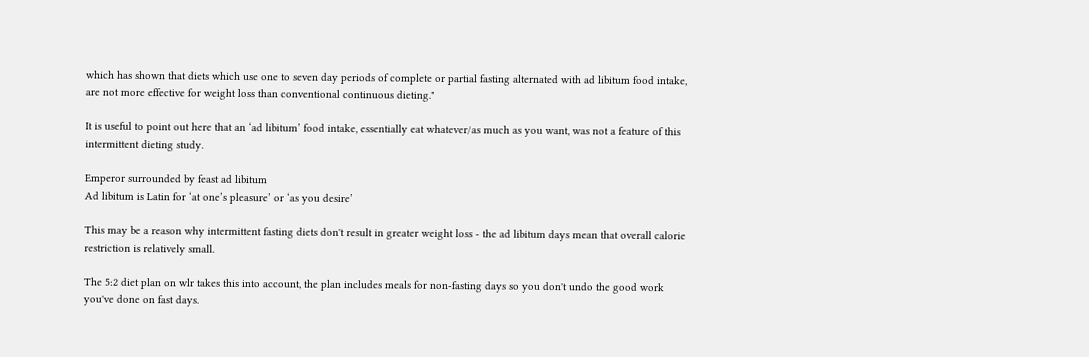which has shown that diets which use one to seven day periods of complete or partial fasting alternated with ad libitum food intake, are not more effective for weight loss than conventional continuous dieting."

It is useful to point out here that an ‘ad libitum’ food intake, essentially eat whatever/as much as you want, was not a feature of this intermittent dieting study.

Emperor surrounded by feast ad libitum
Ad libitum is Latin for ‘at one’s pleasure’ or ‘as you desire’

This may be a reason why intermittent fasting diets don't result in greater weight loss - the ad libitum days mean that overall calorie restriction is relatively small.

The 5:2 diet plan on wlr takes this into account, the plan includes meals for non-fasting days so you don't undo the good work you've done on fast days.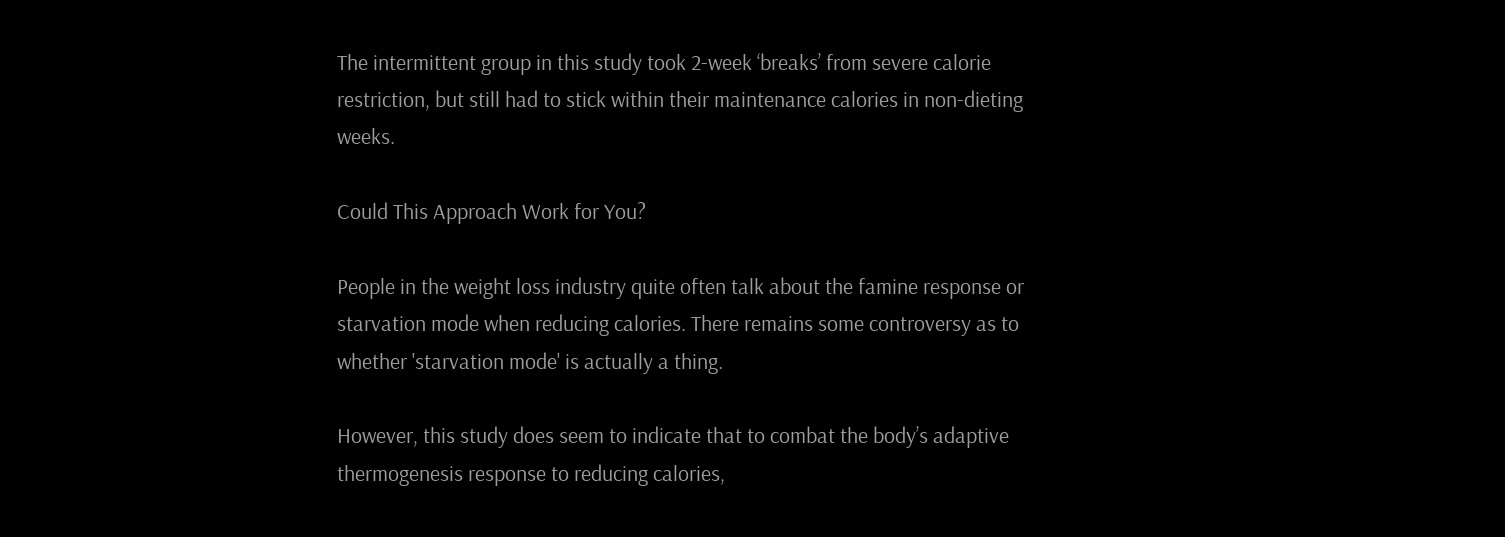The intermittent group in this study took 2-week ‘breaks’ from severe calorie restriction, but still had to stick within their maintenance calories in non-dieting weeks.

Could This Approach Work for You?

People in the weight loss industry quite often talk about the famine response or starvation mode when reducing calories. There remains some controversy as to whether 'starvation mode' is actually a thing.

However, this study does seem to indicate that to combat the body’s adaptive thermogenesis response to reducing calories,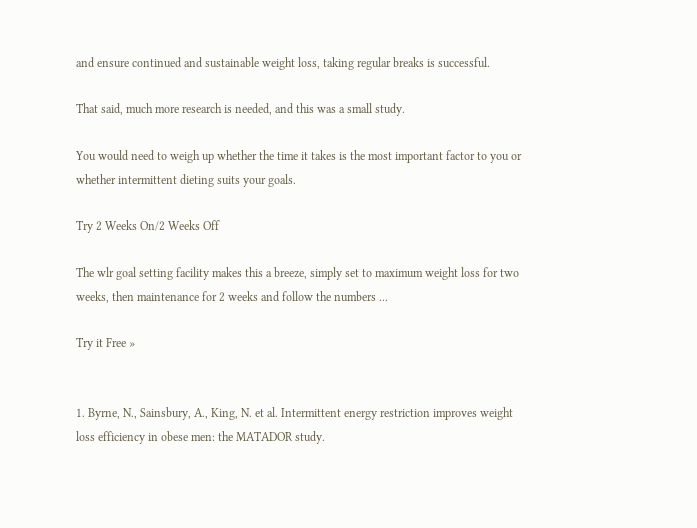and ensure continued and sustainable weight loss, taking regular breaks is successful.

That said, much more research is needed, and this was a small study.

You would need to weigh up whether the time it takes is the most important factor to you or whether intermittent dieting suits your goals.

Try 2 Weeks On/2 Weeks Off

The wlr goal setting facility makes this a breeze, simply set to maximum weight loss for two weeks, then maintenance for 2 weeks and follow the numbers ...

Try it Free »


1. Byrne, N., Sainsbury, A., King, N. et al. Intermittent energy restriction improves weight loss efficiency in obese men: the MATADOR study.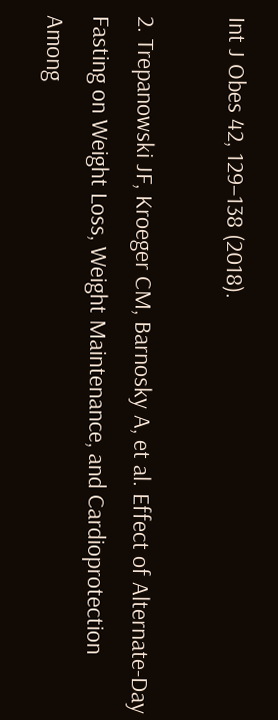Int J Obes 42, 129–138 (2018).

2. Trepanowski JF, Kroeger CM, Barnosky A, et al. Effect of Alternate-Day Fasting on Weight Loss, Weight Maintenance, and Cardioprotection Among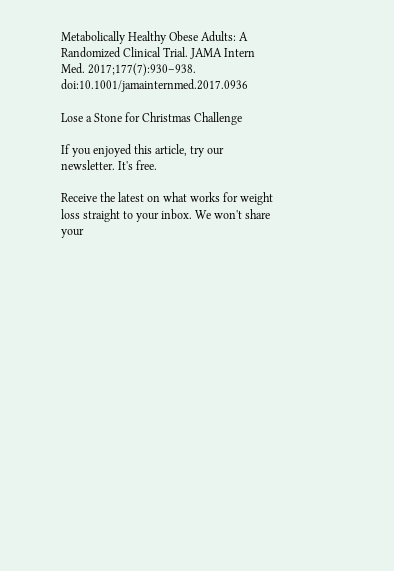Metabolically Healthy Obese Adults: A Randomized Clinical Trial. JAMA Intern Med. 2017;177(7):930–938. doi:10.1001/jamainternmed.2017.0936

Lose a Stone for Christmas Challenge

If you enjoyed this article, try our newsletter. It's free.

Receive the latest on what works for weight loss straight to your inbox. We won't share your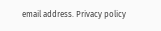email address. Privacy policy